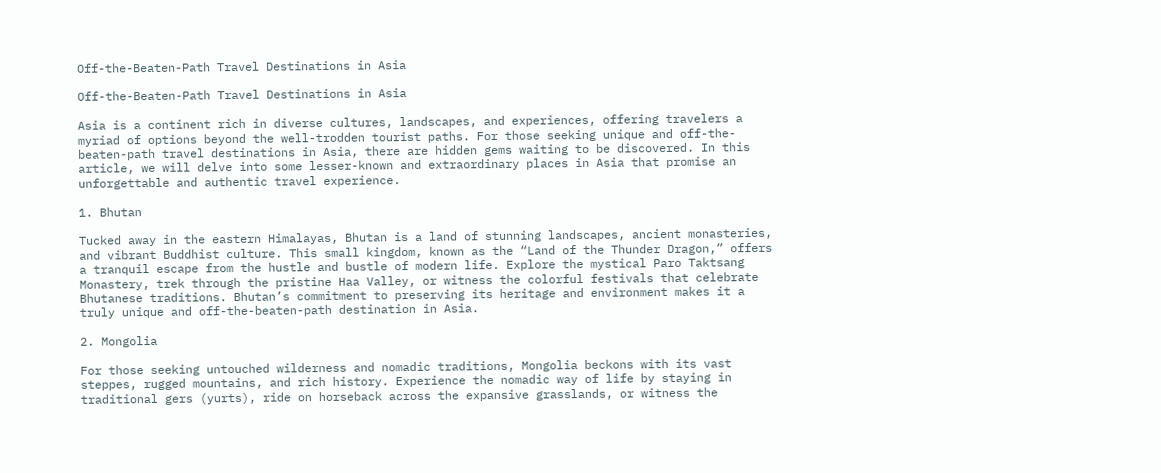Off-the-Beaten-Path Travel Destinations in Asia

Off-the-Beaten-Path Travel Destinations in Asia

Asia is a continent rich in diverse cultures, landscapes, and experiences, offering travelers a myriad of options beyond the well-trodden tourist paths. For those seeking unique and off-the-beaten-path travel destinations in Asia, there are hidden gems waiting to be discovered. In this article, we will delve into some lesser-known and extraordinary places in Asia that promise an unforgettable and authentic travel experience.

1. Bhutan

Tucked away in the eastern Himalayas, Bhutan is a land of stunning landscapes, ancient monasteries, and vibrant Buddhist culture. This small kingdom, known as the “Land of the Thunder Dragon,” offers a tranquil escape from the hustle and bustle of modern life. Explore the mystical Paro Taktsang Monastery, trek through the pristine Haa Valley, or witness the colorful festivals that celebrate Bhutanese traditions. Bhutan’s commitment to preserving its heritage and environment makes it a truly unique and off-the-beaten-path destination in Asia.

2. Mongolia

For those seeking untouched wilderness and nomadic traditions, Mongolia beckons with its vast steppes, rugged mountains, and rich history. Experience the nomadic way of life by staying in traditional gers (yurts), ride on horseback across the expansive grasslands, or witness the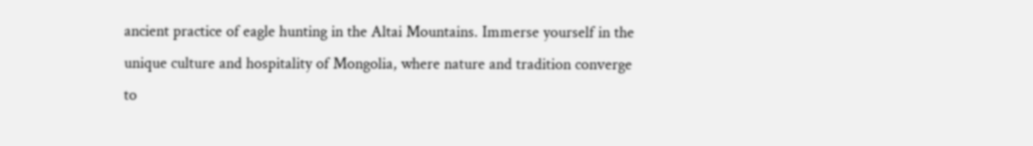ancient practice of eagle hunting in the Altai Mountains. Immerse yourself in the unique culture and hospitality of Mongolia, where nature and tradition converge to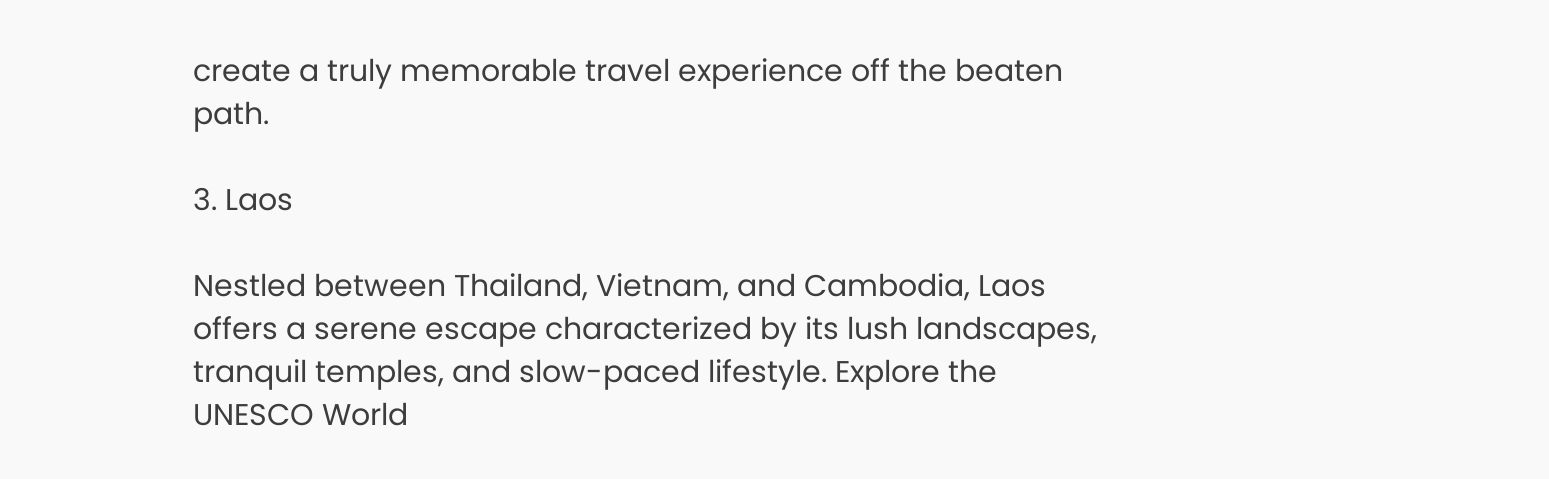create a truly memorable travel experience off the beaten path.

3. Laos

Nestled between Thailand, Vietnam, and Cambodia, Laos offers a serene escape characterized by its lush landscapes, tranquil temples, and slow-paced lifestyle. Explore the UNESCO World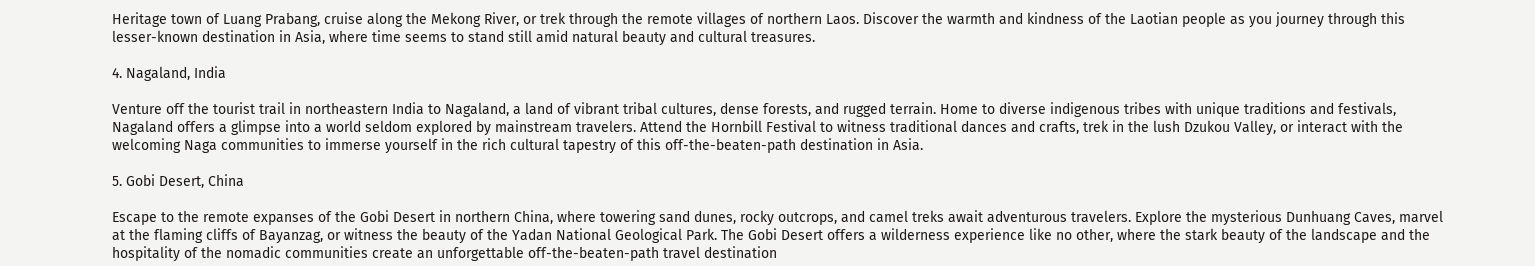Heritage town of Luang Prabang, cruise along the Mekong River, or trek through the remote villages of northern Laos. Discover the warmth and kindness of the Laotian people as you journey through this lesser-known destination in Asia, where time seems to stand still amid natural beauty and cultural treasures.

4. Nagaland, India

Venture off the tourist trail in northeastern India to Nagaland, a land of vibrant tribal cultures, dense forests, and rugged terrain. Home to diverse indigenous tribes with unique traditions and festivals, Nagaland offers a glimpse into a world seldom explored by mainstream travelers. Attend the Hornbill Festival to witness traditional dances and crafts, trek in the lush Dzukou Valley, or interact with the welcoming Naga communities to immerse yourself in the rich cultural tapestry of this off-the-beaten-path destination in Asia.

5. Gobi Desert, China

Escape to the remote expanses of the Gobi Desert in northern China, where towering sand dunes, rocky outcrops, and camel treks await adventurous travelers. Explore the mysterious Dunhuang Caves, marvel at the flaming cliffs of Bayanzag, or witness the beauty of the Yadan National Geological Park. The Gobi Desert offers a wilderness experience like no other, where the stark beauty of the landscape and the hospitality of the nomadic communities create an unforgettable off-the-beaten-path travel destination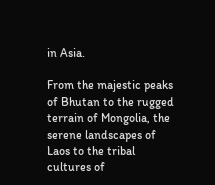in Asia.

From the majestic peaks of Bhutan to the rugged terrain of Mongolia, the serene landscapes of Laos to the tribal cultures of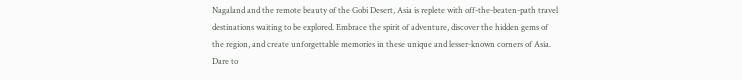Nagaland and the remote beauty of the Gobi Desert, Asia is replete with off-the-beaten-path travel destinations waiting to be explored. Embrace the spirit of adventure, discover the hidden gems of the region, and create unforgettable memories in these unique and lesser-known corners of Asia. Dare to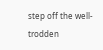step off the well-trodden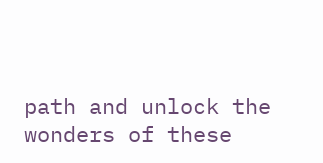path and unlock the wonders of these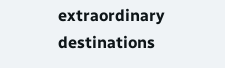extraordinary destinations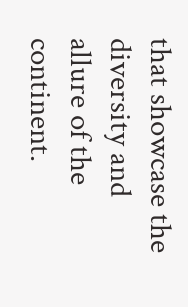that showcase the diversity and allure of the continent.